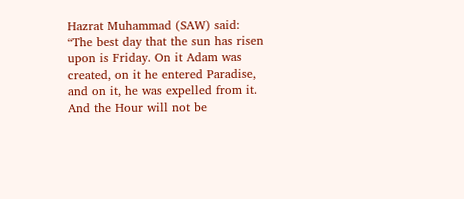Hazrat Muhammad (SAW) said: “The best day that the sun has risen upon is Friday. On it Adam was created, on it he entered Paradise, and on it, he was expelled from it. And the Hour will not be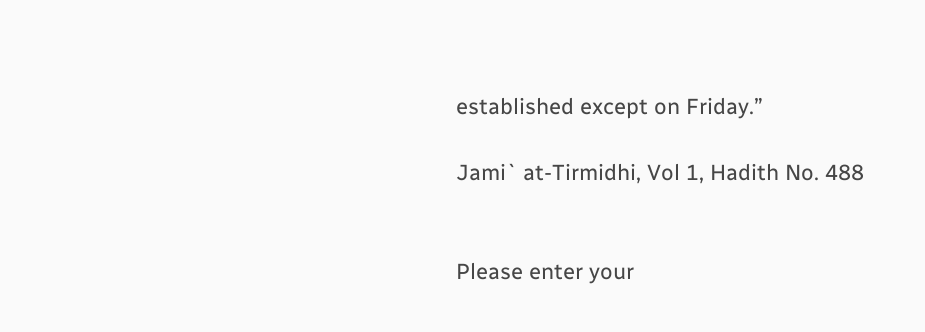established except on Friday.”

Jami` at-Tirmidhi, Vol 1, Hadith No. 488


Please enter your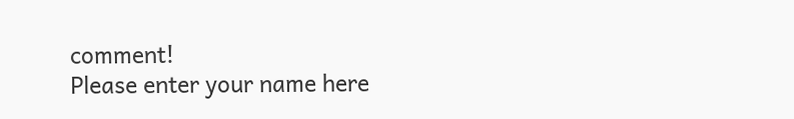comment!
Please enter your name here